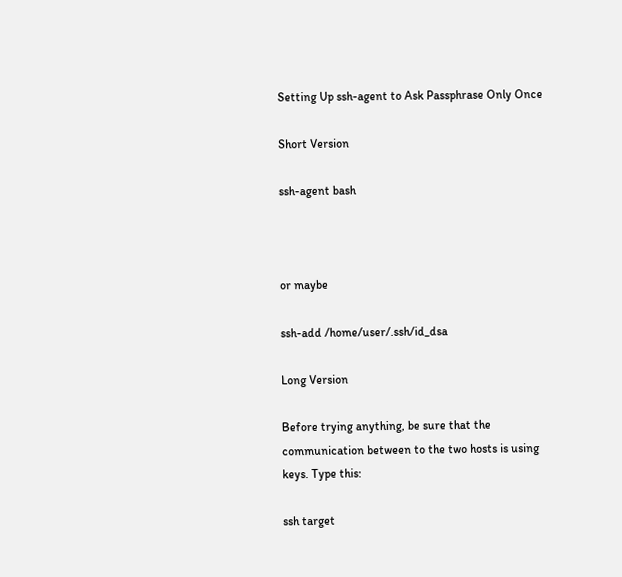Setting Up ssh-agent to Ask Passphrase Only Once

Short Version

ssh-agent bash



or maybe

ssh-add /home/user/.ssh/id_dsa

Long Version

Before trying anything, be sure that the communication between to the two hosts is using keys. Type this:

ssh target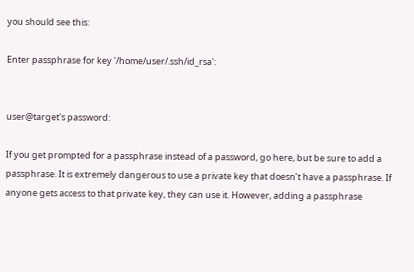you should see this:

Enter passphrase for key '/home/user/.ssh/id_rsa':


user@target's password:

If you get prompted for a passphrase instead of a password, go here, but be sure to add a passphrase. It is extremely dangerous to use a private key that doesn’t have a passphrase. If anyone gets access to that private key, they can use it. However, adding a passphrase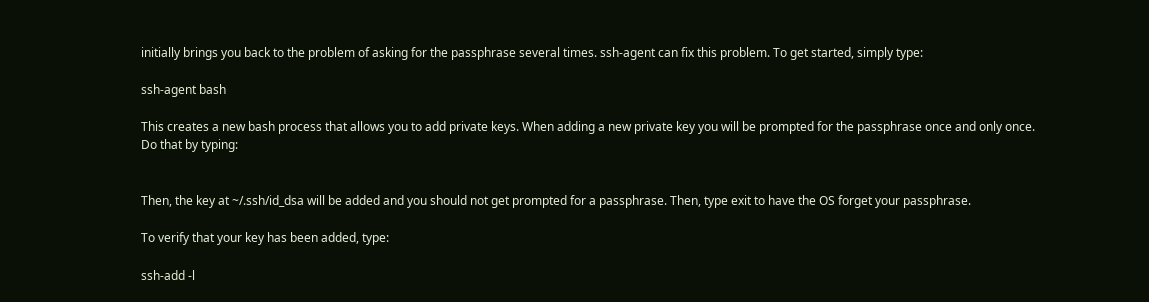initially brings you back to the problem of asking for the passphrase several times. ssh-agent can fix this problem. To get started, simply type:

ssh-agent bash

This creates a new bash process that allows you to add private keys. When adding a new private key you will be prompted for the passphrase once and only once. Do that by typing:


Then, the key at ~/.ssh/id_dsa will be added and you should not get prompted for a passphrase. Then, type exit to have the OS forget your passphrase.

To verify that your key has been added, type:

ssh-add -l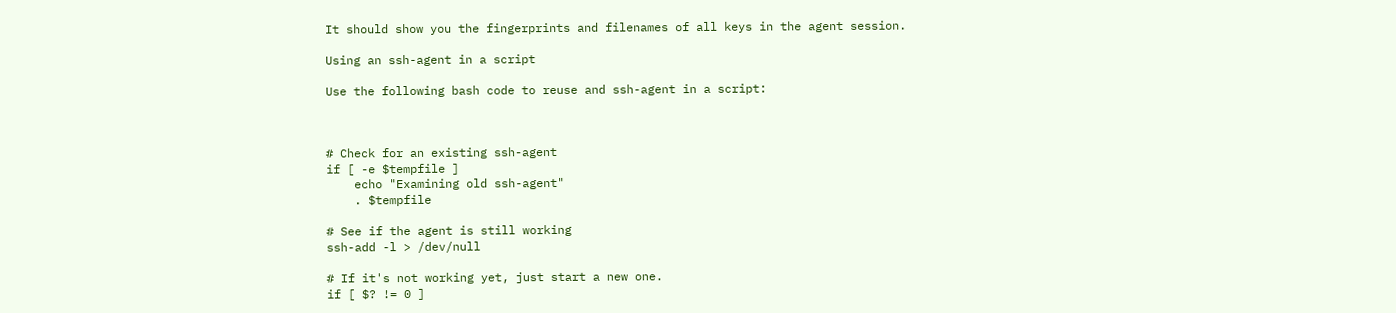It should show you the fingerprints and filenames of all keys in the agent session.

Using an ssh-agent in a script

Use the following bash code to reuse and ssh-agent in a script:



# Check for an existing ssh-agent
if [ -e $tempfile ]
    echo "Examining old ssh-agent"
    . $tempfile

# See if the agent is still working
ssh-add -l > /dev/null

# If it's not working yet, just start a new one.
if [ $? != 0 ]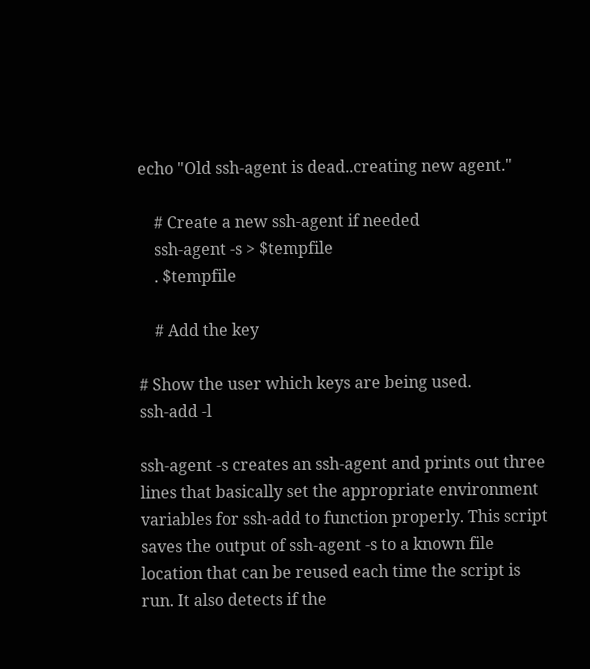echo "Old ssh-agent is dead..creating new agent."

    # Create a new ssh-agent if needed
    ssh-agent -s > $tempfile
    . $tempfile

    # Add the key

# Show the user which keys are being used.
ssh-add -l

ssh-agent -s creates an ssh-agent and prints out three lines that basically set the appropriate environment variables for ssh-add to function properly. This script saves the output of ssh-agent -s to a known file location that can be reused each time the script is run. It also detects if the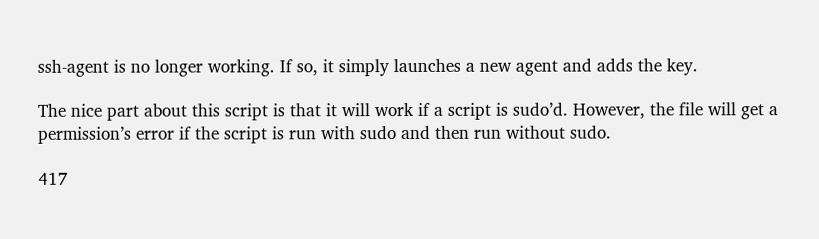ssh-agent is no longer working. If so, it simply launches a new agent and adds the key.

The nice part about this script is that it will work if a script is sudo’d. However, the file will get a permission’s error if the script is run with sudo and then run without sudo.

417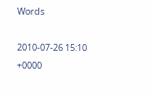Words

2010-07-26 15:10 +0000